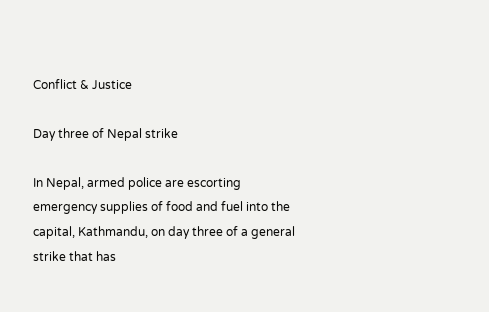Conflict & Justice

Day three of Nepal strike

In Nepal, armed police are escorting emergency supplies of food and fuel into the capital, Kathmandu, on day three of a general strike that has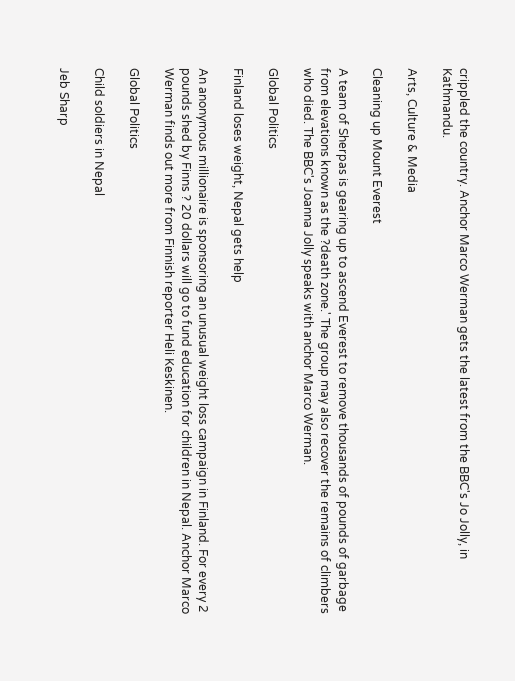crippled the country. Anchor Marco Werman gets the latest from the BBC's Jo Jolly, in Kathmandu.

Arts, Culture & Media

Cleaning up Mount Everest

A team of Sherpas is gearing up to ascend Everest to remove thousands of pounds of garbage from elevations known as the ?death zone.' The group may also recover the remains of climbers who died. The BBC's Joanna Jolly speaks with anchor Marco Werman.

Global Politics

Finland loses weight, Nepal gets help

An anonymous millionaire is sponsoring an unusual weight loss campaign in Finland. For every 2 pounds shed by Finns ? 20 dollars will go to fund education for children in Nepal. Anchor Marco Werman finds out more from Finnish reporter Heli Keskinen.

Global Politics

Child soldiers in Nepal

Jeb Sharp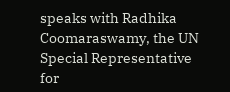speaks with Radhika Coomaraswamy, the UN Special Representative for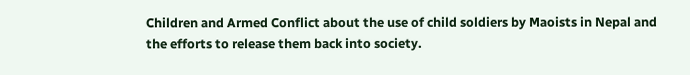Children and Armed Conflict about the use of child soldiers by Maoists in Nepal and the efforts to release them back into society.